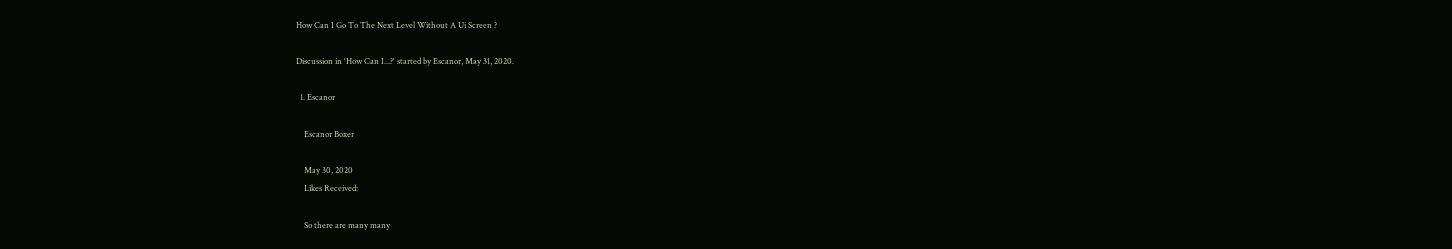How Can I Go To The Next Level Without A Ui Screen ?

Discussion in 'How Can I...?' started by Escanor, May 31, 2020.

  1. Escanor

    Escanor Boxer

    May 30, 2020
    Likes Received:

    So there are many many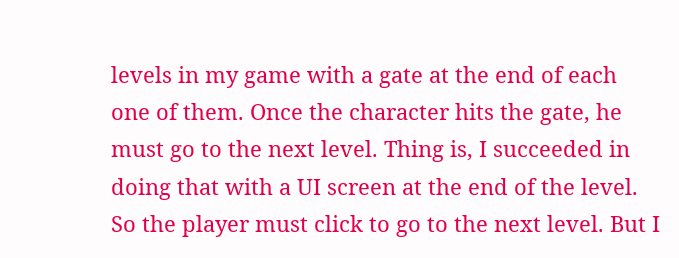levels in my game with a gate at the end of each one of them. Once the character hits the gate, he must go to the next level. Thing is, I succeeded in doing that with a UI screen at the end of the level. So the player must click to go to the next level. But I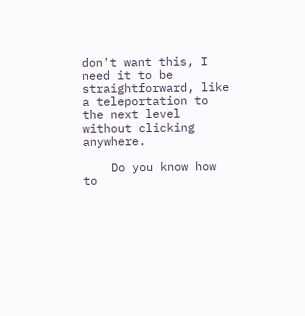don't want this, I need it to be straightforward, like a teleportation to the next level without clicking anywhere.

    Do you know how to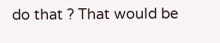do that ? That would be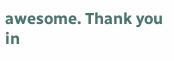awesome. Thank you in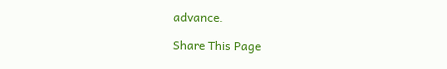advance.

Share This Page